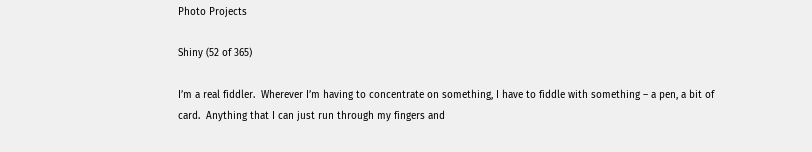Photo Projects

Shiny (52 of 365)

I’m a real fiddler.  Wherever I’m having to concentrate on something, I have to fiddle with something – a pen, a bit of card.  Anything that I can just run through my fingers and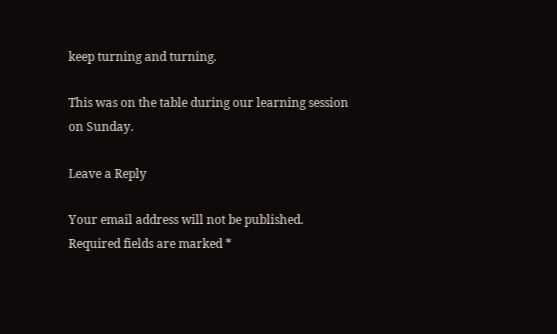keep turning and turning.

This was on the table during our learning session on Sunday.

Leave a Reply

Your email address will not be published. Required fields are marked *